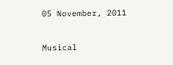05 November, 2011

Musical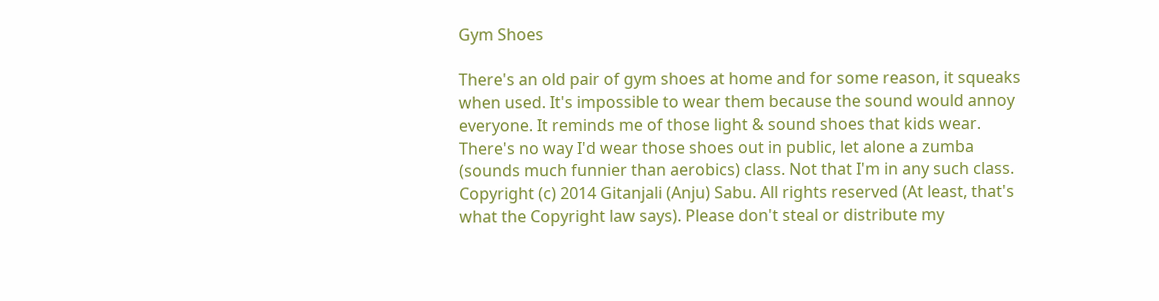Gym Shoes

There's an old pair of gym shoes at home and for some reason, it squeaks when used. It's impossible to wear them because the sound would annoy everyone. It reminds me of those light & sound shoes that kids wear. There's no way I'd wear those shoes out in public, let alone a zumba (sounds much funnier than aerobics) class. Not that I'm in any such class.
Copyright (c) 2014 Gitanjali (Anju) Sabu. All rights reserved (At least, that's what the Copyright law says). Please don't steal or distribute my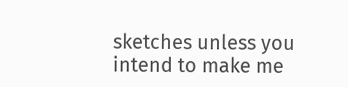sketches unless you intend to make me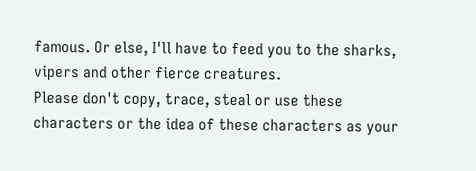famous. Or else, I'll have to feed you to the sharks, vipers and other fierce creatures.
Please don't copy, trace, steal or use these characters or the idea of these characters as your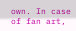own. In case of fan art,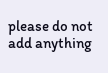please do not add anything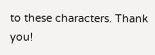to these characters. Thank you!